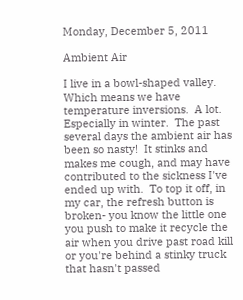Monday, December 5, 2011

Ambient Air

I live in a bowl-shaped valley.  Which means we have temperature inversions.  A lot.  Especially in winter.  The past several days the ambient air has been so nasty!  It stinks and makes me cough, and may have contributed to the sickness I've ended up with.  To top it off, in my car, the refresh button is broken- you know the little one you push to make it recycle the air when you drive past road kill or you're behind a stinky truck that hasn't passed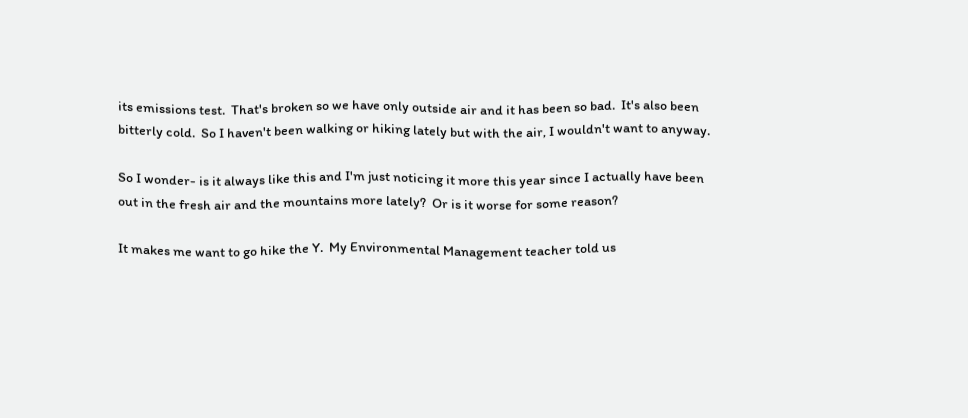its emissions test.  That's broken so we have only outside air and it has been so bad.  It's also been bitterly cold.  So I haven't been walking or hiking lately but with the air, I wouldn't want to anyway.

So I wonder- is it always like this and I'm just noticing it more this year since I actually have been out in the fresh air and the mountains more lately?  Or is it worse for some reason?

It makes me want to go hike the Y.  My Environmental Management teacher told us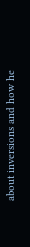about inversions and how he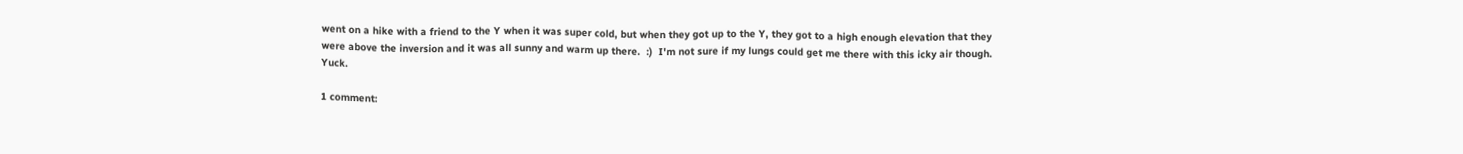went on a hike with a friend to the Y when it was super cold, but when they got up to the Y, they got to a high enough elevation that they were above the inversion and it was all sunny and warm up there.  :)  I'm not sure if my lungs could get me there with this icky air though.  Yuck.

1 comment: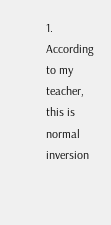1. According to my teacher, this is normal inversion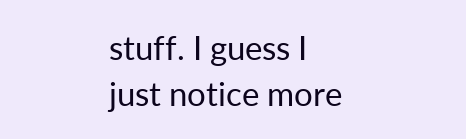stuff. I guess I just notice more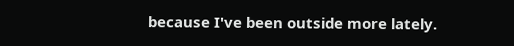because I've been outside more lately.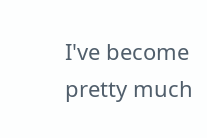I've become pretty much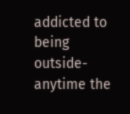addicted to being outside- anytime the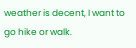weather is decent, I want to go hike or walk.